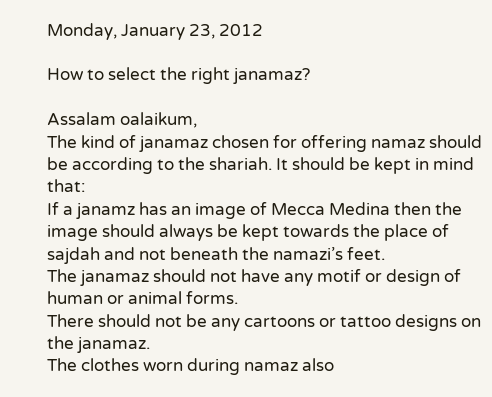Monday, January 23, 2012

How to select the right janamaz?

Assalam oalaikum,
The kind of janamaz chosen for offering namaz should be according to the shariah. It should be kept in mind that:
If a janamz has an image of Mecca Medina then the image should always be kept towards the place of sajdah and not beneath the namazi’s feet.
The janamaz should not have any motif or design of human or animal forms.
There should not be any cartoons or tattoo designs on the janamaz.
The clothes worn during namaz also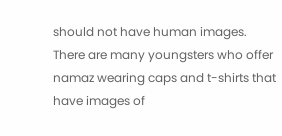should not have human images. There are many youngsters who offer namaz wearing caps and t-shirts that have images of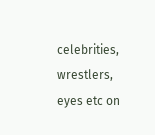celebrities, wrestlers, eyes etc on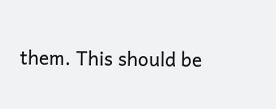them. This should be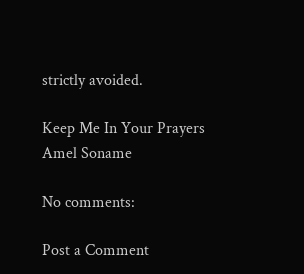strictly avoided.

Keep Me In Your Prayers
Amel Soname

No comments:

Post a Comment